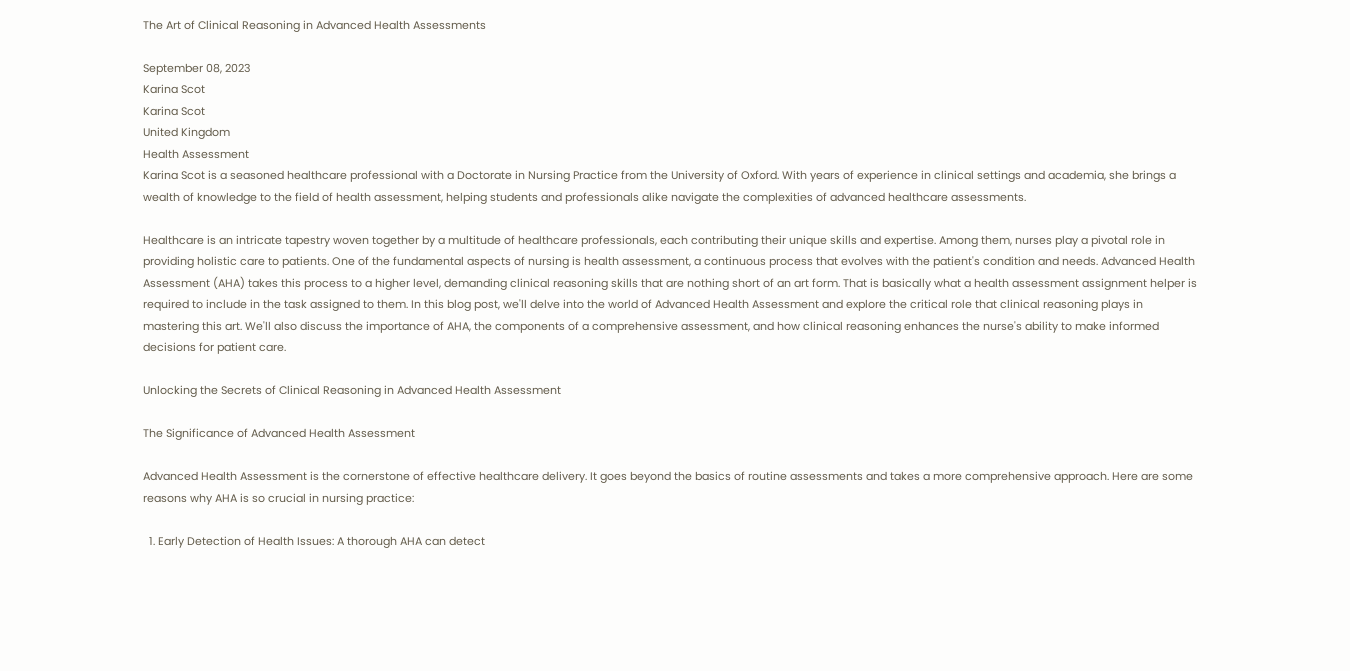The Art of Clinical Reasoning in Advanced Health Assessments

September 08, 2023
Karina Scot
Karina Scot
United Kingdom
Health Assessment
Karina Scot is a seasoned healthcare professional with a Doctorate in Nursing Practice from the University of Oxford. With years of experience in clinical settings and academia, she brings a wealth of knowledge to the field of health assessment, helping students and professionals alike navigate the complexities of advanced healthcare assessments.

Healthcare is an intricate tapestry woven together by a multitude of healthcare professionals, each contributing their unique skills and expertise. Among them, nurses play a pivotal role in providing holistic care to patients. One of the fundamental aspects of nursing is health assessment, a continuous process that evolves with the patient's condition and needs. Advanced Health Assessment (AHA) takes this process to a higher level, demanding clinical reasoning skills that are nothing short of an art form. That is basically what a health assessment assignment helper is required to include in the task assigned to them. In this blog post, we'll delve into the world of Advanced Health Assessment and explore the critical role that clinical reasoning plays in mastering this art. We'll also discuss the importance of AHA, the components of a comprehensive assessment, and how clinical reasoning enhances the nurse's ability to make informed decisions for patient care.

Unlocking the Secrets of Clinical Reasoning in Advanced Health Assessment

The Significance of Advanced Health Assessment

Advanced Health Assessment is the cornerstone of effective healthcare delivery. It goes beyond the basics of routine assessments and takes a more comprehensive approach. Here are some reasons why AHA is so crucial in nursing practice:

  1. Early Detection of Health Issues: A thorough AHA can detect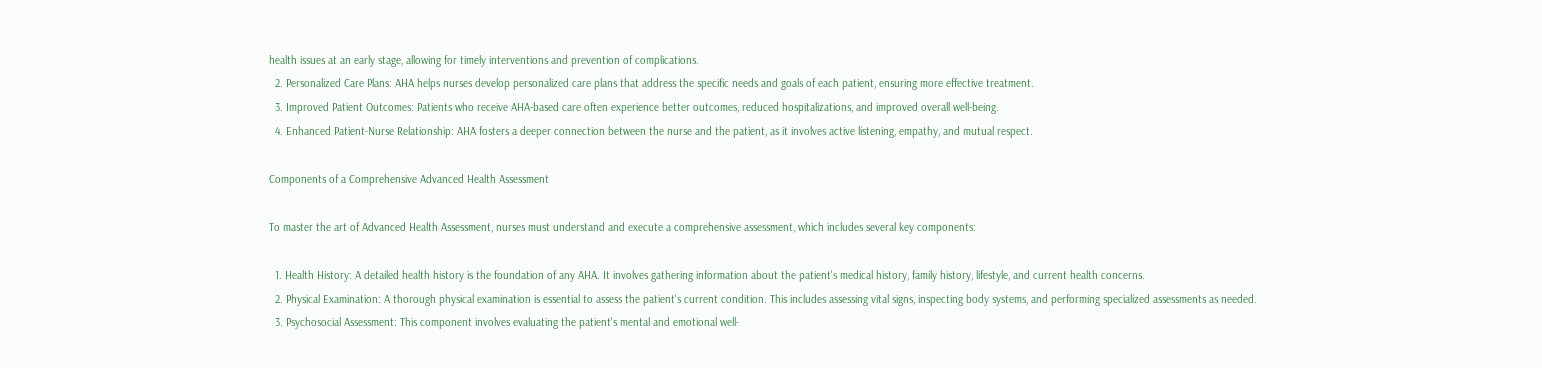health issues at an early stage, allowing for timely interventions and prevention of complications.
  2. Personalized Care Plans: AHA helps nurses develop personalized care plans that address the specific needs and goals of each patient, ensuring more effective treatment.
  3. Improved Patient Outcomes: Patients who receive AHA-based care often experience better outcomes, reduced hospitalizations, and improved overall well-being.
  4. Enhanced Patient-Nurse Relationship: AHA fosters a deeper connection between the nurse and the patient, as it involves active listening, empathy, and mutual respect.

Components of a Comprehensive Advanced Health Assessment

To master the art of Advanced Health Assessment, nurses must understand and execute a comprehensive assessment, which includes several key components:

  1. Health History: A detailed health history is the foundation of any AHA. It involves gathering information about the patient's medical history, family history, lifestyle, and current health concerns.
  2. Physical Examination: A thorough physical examination is essential to assess the patient's current condition. This includes assessing vital signs, inspecting body systems, and performing specialized assessments as needed.
  3. Psychosocial Assessment: This component involves evaluating the patient's mental and emotional well-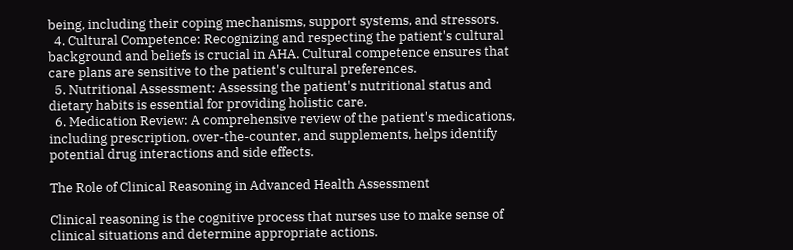being, including their coping mechanisms, support systems, and stressors.
  4. Cultural Competence: Recognizing and respecting the patient's cultural background and beliefs is crucial in AHA. Cultural competence ensures that care plans are sensitive to the patient's cultural preferences.
  5. Nutritional Assessment: Assessing the patient's nutritional status and dietary habits is essential for providing holistic care.
  6. Medication Review: A comprehensive review of the patient's medications, including prescription, over-the-counter, and supplements, helps identify potential drug interactions and side effects.

The Role of Clinical Reasoning in Advanced Health Assessment

Clinical reasoning is the cognitive process that nurses use to make sense of clinical situations and determine appropriate actions.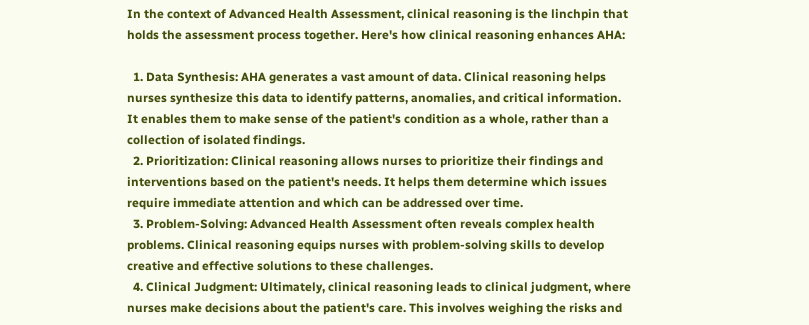In the context of Advanced Health Assessment, clinical reasoning is the linchpin that holds the assessment process together. Here's how clinical reasoning enhances AHA:

  1. Data Synthesis: AHA generates a vast amount of data. Clinical reasoning helps nurses synthesize this data to identify patterns, anomalies, and critical information. It enables them to make sense of the patient's condition as a whole, rather than a collection of isolated findings.
  2. Prioritization: Clinical reasoning allows nurses to prioritize their findings and interventions based on the patient's needs. It helps them determine which issues require immediate attention and which can be addressed over time.
  3. Problem-Solving: Advanced Health Assessment often reveals complex health problems. Clinical reasoning equips nurses with problem-solving skills to develop creative and effective solutions to these challenges.
  4. Clinical Judgment: Ultimately, clinical reasoning leads to clinical judgment, where nurses make decisions about the patient's care. This involves weighing the risks and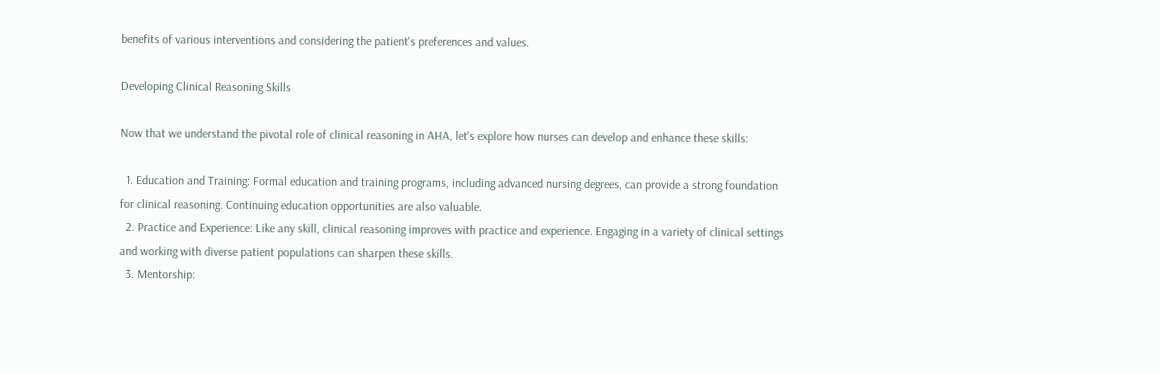benefits of various interventions and considering the patient's preferences and values.

Developing Clinical Reasoning Skills

Now that we understand the pivotal role of clinical reasoning in AHA, let's explore how nurses can develop and enhance these skills:

  1. Education and Training: Formal education and training programs, including advanced nursing degrees, can provide a strong foundation for clinical reasoning. Continuing education opportunities are also valuable.
  2. Practice and Experience: Like any skill, clinical reasoning improves with practice and experience. Engaging in a variety of clinical settings and working with diverse patient populations can sharpen these skills.
  3. Mentorship: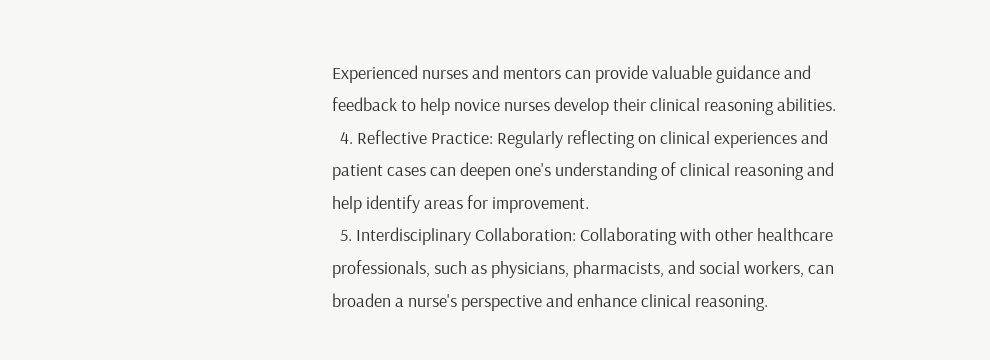Experienced nurses and mentors can provide valuable guidance and feedback to help novice nurses develop their clinical reasoning abilities.
  4. Reflective Practice: Regularly reflecting on clinical experiences and patient cases can deepen one's understanding of clinical reasoning and help identify areas for improvement.
  5. Interdisciplinary Collaboration: Collaborating with other healthcare professionals, such as physicians, pharmacists, and social workers, can broaden a nurse's perspective and enhance clinical reasoning.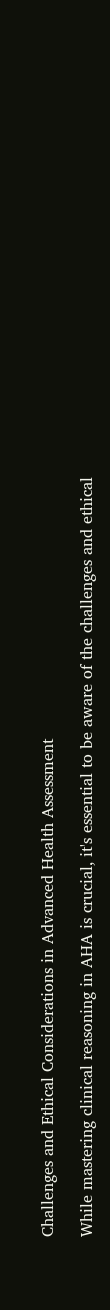Challenges and Ethical Considerations in Advanced Health Assessment

While mastering clinical reasoning in AHA is crucial, it's essential to be aware of the challenges and ethical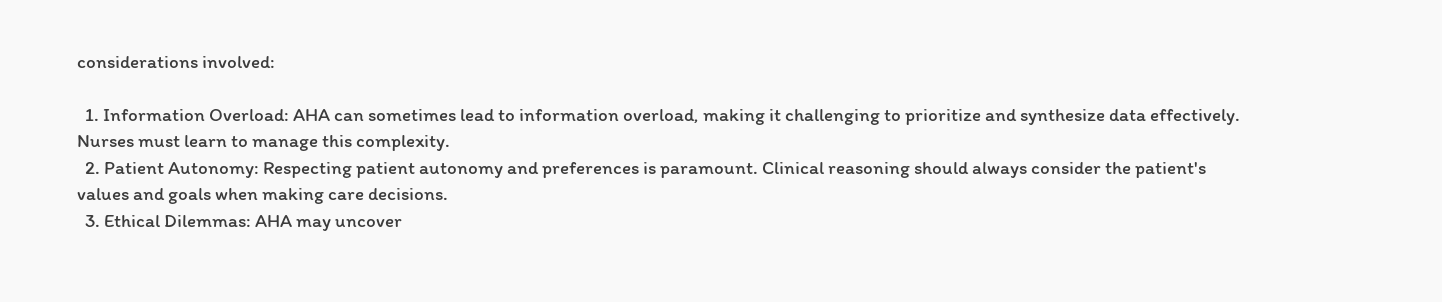considerations involved:

  1. Information Overload: AHA can sometimes lead to information overload, making it challenging to prioritize and synthesize data effectively. Nurses must learn to manage this complexity.
  2. Patient Autonomy: Respecting patient autonomy and preferences is paramount. Clinical reasoning should always consider the patient's values and goals when making care decisions.
  3. Ethical Dilemmas: AHA may uncover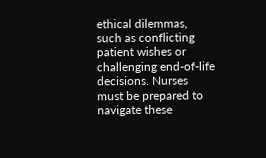ethical dilemmas, such as conflicting patient wishes or challenging end-of-life decisions. Nurses must be prepared to navigate these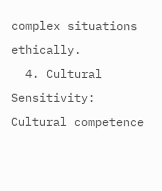complex situations ethically.
  4. Cultural Sensitivity: Cultural competence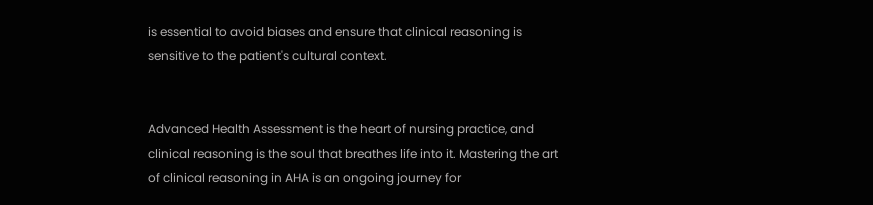is essential to avoid biases and ensure that clinical reasoning is sensitive to the patient's cultural context.


Advanced Health Assessment is the heart of nursing practice, and clinical reasoning is the soul that breathes life into it. Mastering the art of clinical reasoning in AHA is an ongoing journey for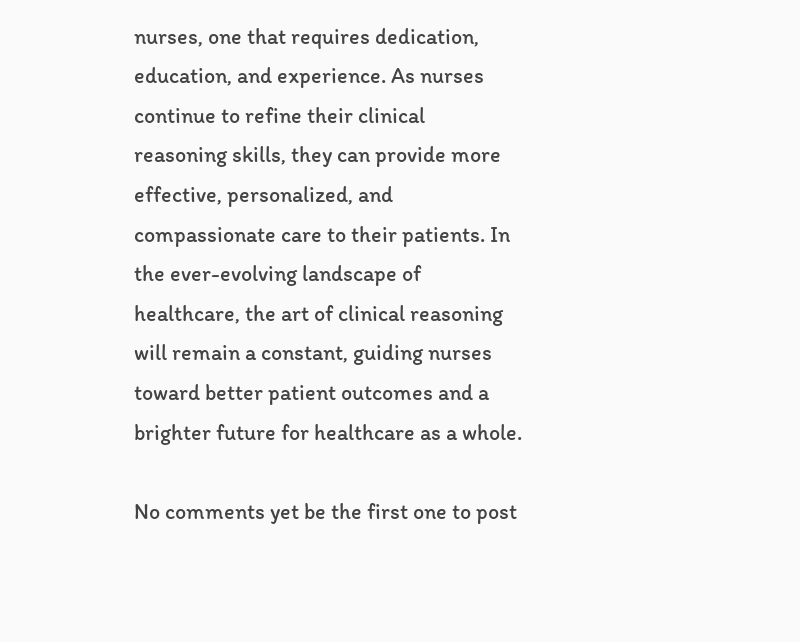nurses, one that requires dedication, education, and experience. As nurses continue to refine their clinical reasoning skills, they can provide more effective, personalized, and compassionate care to their patients. In the ever-evolving landscape of healthcare, the art of clinical reasoning will remain a constant, guiding nurses toward better patient outcomes and a brighter future for healthcare as a whole.

No comments yet be the first one to post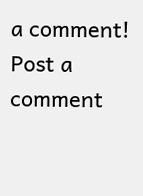a comment!
Post a comment